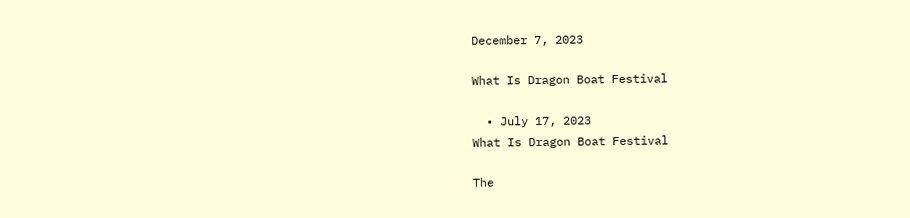December 7, 2023

What Is Dragon Boat Festival

  • July 17, 2023
What Is Dragon Boat Festival

The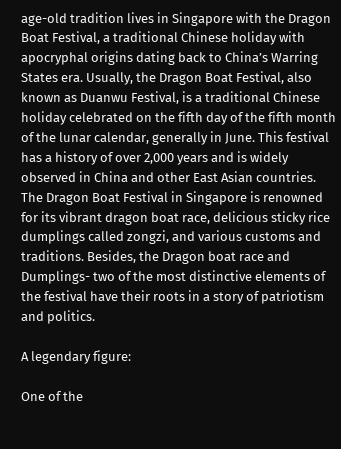age-old tradition lives in Singapore with the Dragon Boat Festival, a traditional Chinese holiday with apocryphal origins dating back to China’s Warring States era. Usually, the Dragon Boat Festival, also known as Duanwu Festival, is a traditional Chinese holiday celebrated on the fifth day of the fifth month of the lunar calendar, generally in June. This festival has a history of over 2,000 years and is widely observed in China and other East Asian countries. The Dragon Boat Festival in Singapore is renowned for its vibrant dragon boat race, delicious sticky rice dumplings called zongzi, and various customs and traditions. Besides, the Dragon boat race and Dumplings- two of the most distinctive elements of the festival have their roots in a story of patriotism and politics.

A legendary figure:

One of the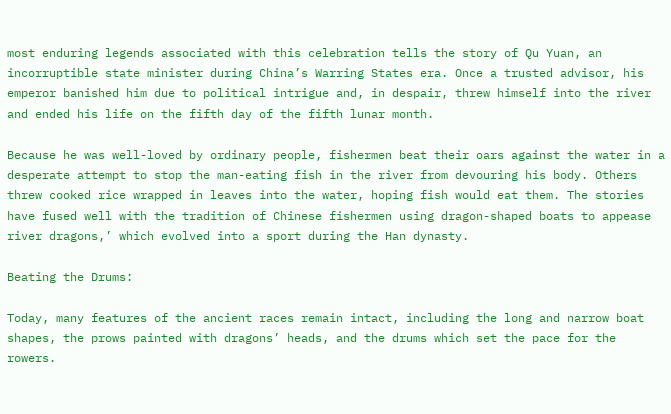most enduring legends associated with this celebration tells the story of Qu Yuan, an incorruptible state minister during China’s Warring States era. Once a trusted advisor, his emperor banished him due to political intrigue and, in despair, threw himself into the river and ended his life on the fifth day of the fifth lunar month.

Because he was well-loved by ordinary people, fishermen beat their oars against the water in a desperate attempt to stop the man-eating fish in the river from devouring his body. Others threw cooked rice wrapped in leaves into the water, hoping fish would eat them. The stories have fused well with the tradition of Chinese fishermen using dragon-shaped boats to appease river dragons,’ which evolved into a sport during the Han dynasty.

Beating the Drums:

Today, many features of the ancient races remain intact, including the long and narrow boat shapes, the prows painted with dragons’ heads, and the drums which set the pace for the rowers.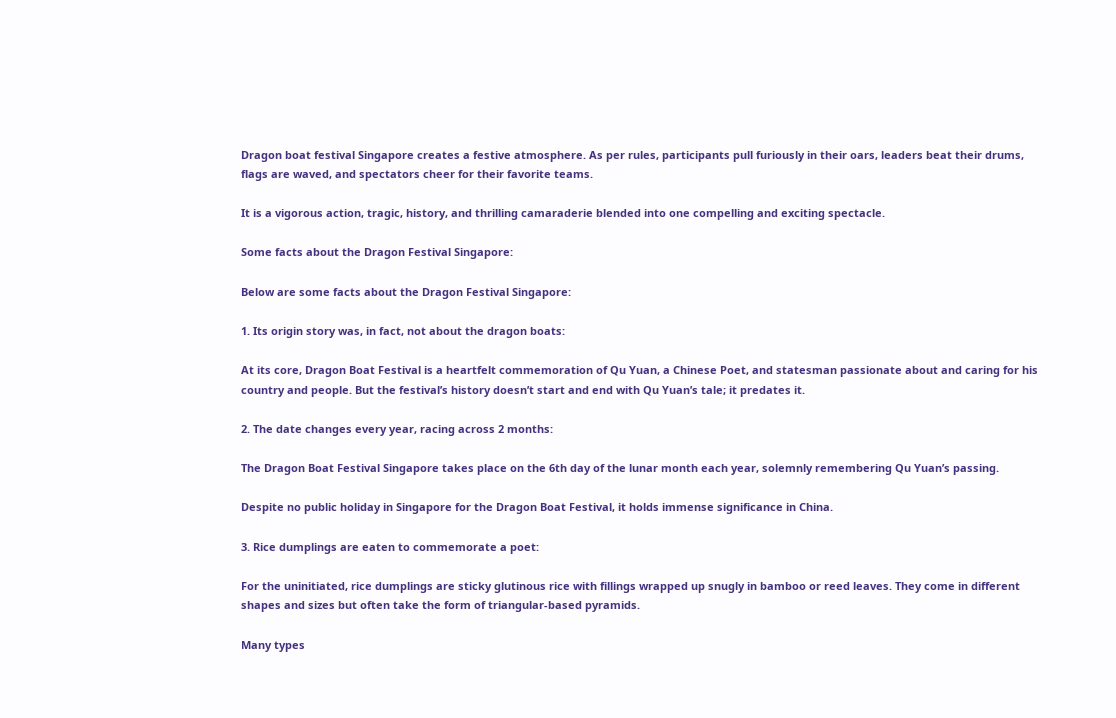Dragon boat festival Singapore creates a festive atmosphere. As per rules, participants pull furiously in their oars, leaders beat their drums, flags are waved, and spectators cheer for their favorite teams.

It is a vigorous action, tragic, history, and thrilling camaraderie blended into one compelling and exciting spectacle.

Some facts about the Dragon Festival Singapore:

Below are some facts about the Dragon Festival Singapore:

1. Its origin story was, in fact, not about the dragon boats:

At its core, Dragon Boat Festival is a heartfelt commemoration of Qu Yuan, a Chinese Poet, and statesman passionate about and caring for his country and people. But the festival’s history doesn’t start and end with Qu Yuan’s tale; it predates it.

2. The date changes every year, racing across 2 months:

The Dragon Boat Festival Singapore takes place on the 6th day of the lunar month each year, solemnly remembering Qu Yuan’s passing.

Despite no public holiday in Singapore for the Dragon Boat Festival, it holds immense significance in China.

3. Rice dumplings are eaten to commemorate a poet:

For the uninitiated, rice dumplings are sticky glutinous rice with fillings wrapped up snugly in bamboo or reed leaves. They come in different shapes and sizes but often take the form of triangular-based pyramids.

Many types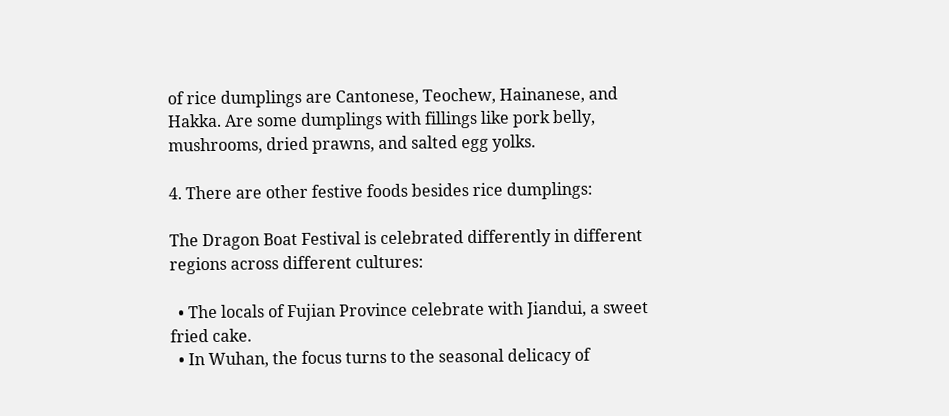of rice dumplings are Cantonese, Teochew, Hainanese, and Hakka. Are some dumplings with fillings like pork belly, mushrooms, dried prawns, and salted egg yolks.

4. There are other festive foods besides rice dumplings:

The Dragon Boat Festival is celebrated differently in different regions across different cultures:

  • The locals of Fujian Province celebrate with Jiandui, a sweet fried cake.
  • In Wuhan, the focus turns to the seasonal delicacy of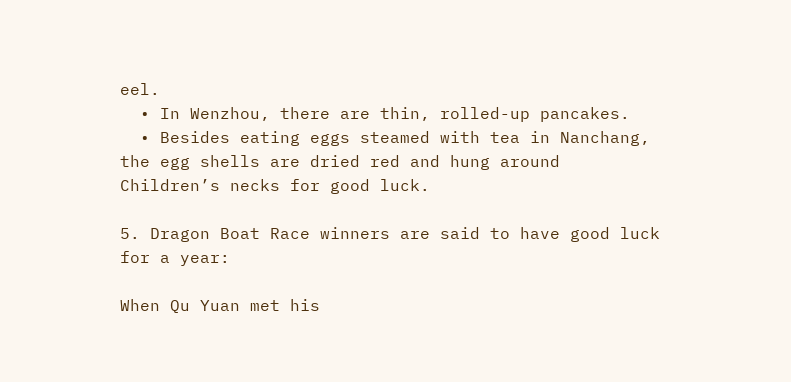eel.
  • In Wenzhou, there are thin, rolled-up pancakes.
  • Besides eating eggs steamed with tea in Nanchang, the egg shells are dried red and hung around Children’s necks for good luck.

5. Dragon Boat Race winners are said to have good luck for a year:

When Qu Yuan met his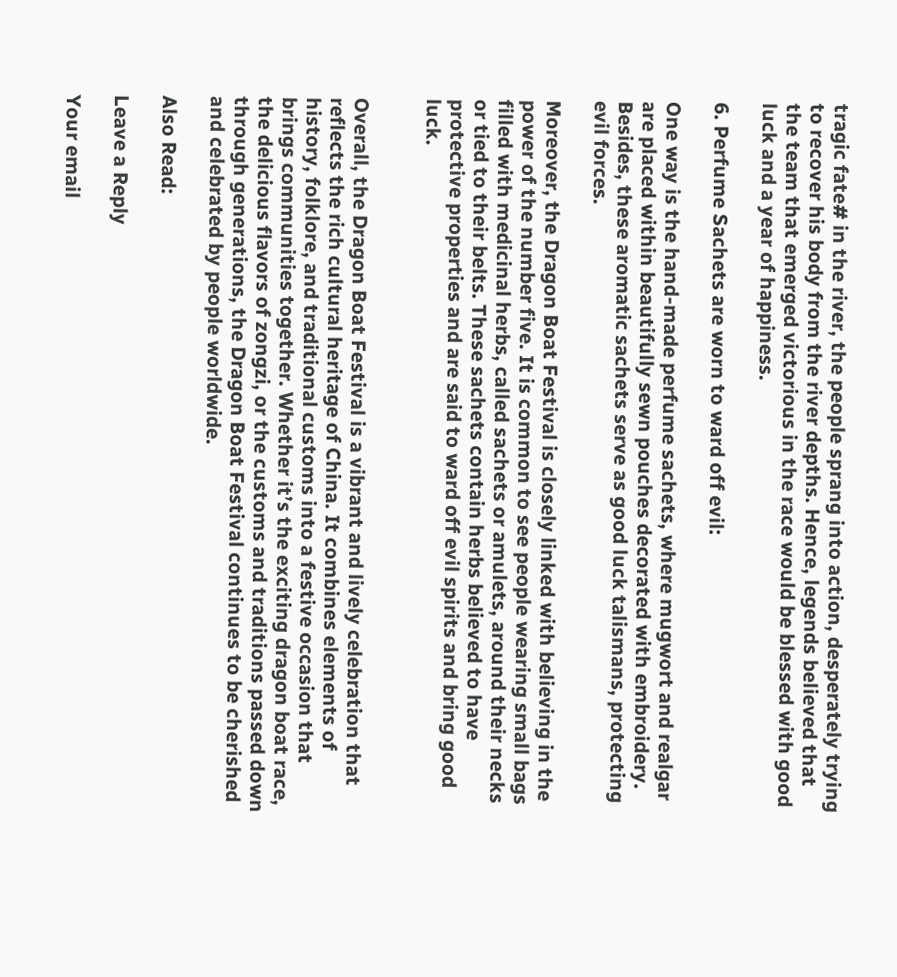tragic fate# in the river, the people sprang into action, desperately trying to recover his body from the river depths. Hence, legends believed that the team that emerged victorious in the race would be blessed with good luck and a year of happiness.

6. Perfume Sachets are worn to ward off evil:

One way is the hand-made perfume sachets, where mugwort and realgar are placed within beautifully sewn pouches decorated with embroidery. Besides, these aromatic sachets serve as good luck talismans, protecting evil forces.

Moreover, the Dragon Boat Festival is closely linked with believing in the power of the number five. It is common to see people wearing small bags filled with medicinal herbs, called sachets or amulets, around their necks or tied to their belts. These sachets contain herbs believed to have protective properties and are said to ward off evil spirits and bring good luck.


Overall, the Dragon Boat Festival is a vibrant and lively celebration that reflects the rich cultural heritage of China. It combines elements of history, folklore, and traditional customs into a festive occasion that brings communities together. Whether it’s the exciting dragon boat race, the delicious flavors of zongzi, or the customs and traditions passed down through generations, the Dragon Boat Festival continues to be cherished and celebrated by people worldwide.

Also Read:

Leave a Reply

Your email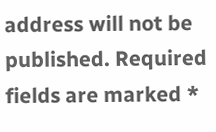address will not be published. Required fields are marked *